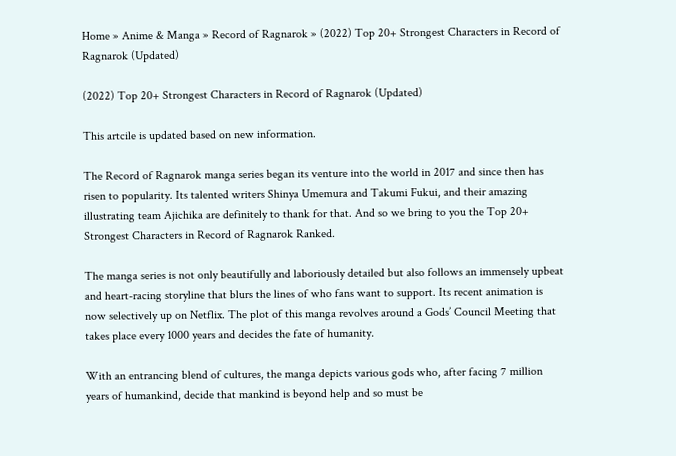Home » Anime & Manga » Record of Ragnarok » (2022) Top 20+ Strongest Characters in Record of Ragnarok (Updated)

(2022) Top 20+ Strongest Characters in Record of Ragnarok (Updated)

This artcile is updated based on new information.

The Record of Ragnarok manga series began its venture into the world in 2017 and since then has risen to popularity. Its talented writers Shinya Umemura and Takumi Fukui, and their amazing illustrating team Ajichika are definitely to thank for that. And so we bring to you the Top 20+ Strongest Characters in Record of Ragnarok Ranked.

The manga series is not only beautifully and laboriously detailed but also follows an immensely upbeat and heart-racing storyline that blurs the lines of who fans want to support. Its recent animation is now selectively up on Netflix. The plot of this manga revolves around a Gods’ Council Meeting that takes place every 1000 years and decides the fate of humanity.

With an entrancing blend of cultures, the manga depicts various gods who, after facing 7 million years of humankind, decide that mankind is beyond help and so must be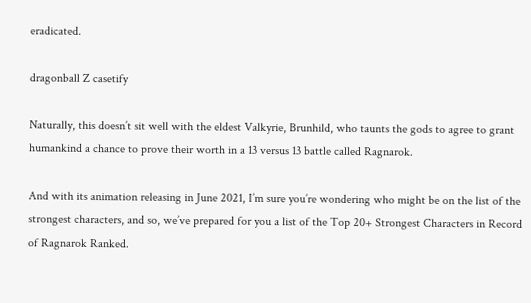eradicated.

dragonball Z casetify

Naturally, this doesn’t sit well with the eldest Valkyrie, Brunhild, who taunts the gods to agree to grant humankind a chance to prove their worth in a 13 versus 13 battle called Ragnarok.

And with its animation releasing in June 2021, I’m sure you’re wondering who might be on the list of the strongest characters, and so, we’ve prepared for you a list of the Top 20+ Strongest Characters in Record of Ragnarok Ranked.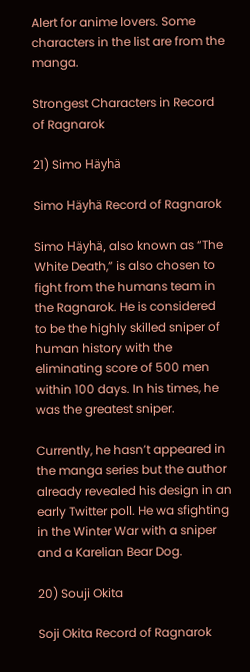Alert for anime lovers. Some characters in the list are from the manga.

Strongest Characters in Record of Ragnarok

21) Simo Häyhä

Simo Häyhä Record of Ragnarok

Simo Häyhä, also known as “The White Death,” is also chosen to fight from the humans team in the Ragnarok. He is considered to be the highly skilled sniper of human history with the eliminating score of 500 men within 100 days. In his times, he was the greatest sniper.

Currently, he hasn’t appeared in the manga series but the author already revealed his design in an early Twitter poll. He wa sfighting in the Winter War with a sniper and a Karelian Bear Dog.

20) Souji Okita

Soji Okita Record of Ragnarok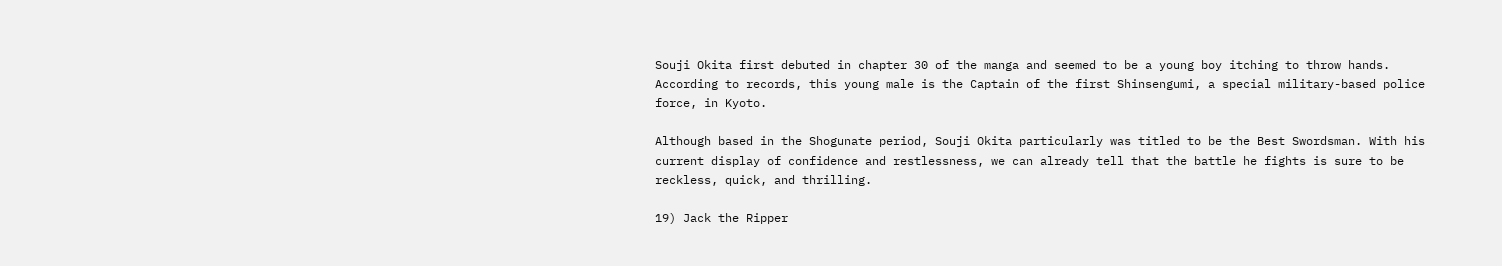Souji Okita first debuted in chapter 30 of the manga and seemed to be a young boy itching to throw hands. According to records, this young male is the Captain of the first Shinsengumi, a special military-based police force, in Kyoto.

Although based in the Shogunate period, Souji Okita particularly was titled to be the Best Swordsman. With his current display of confidence and restlessness, we can already tell that the battle he fights is sure to be reckless, quick, and thrilling.

19) Jack the Ripper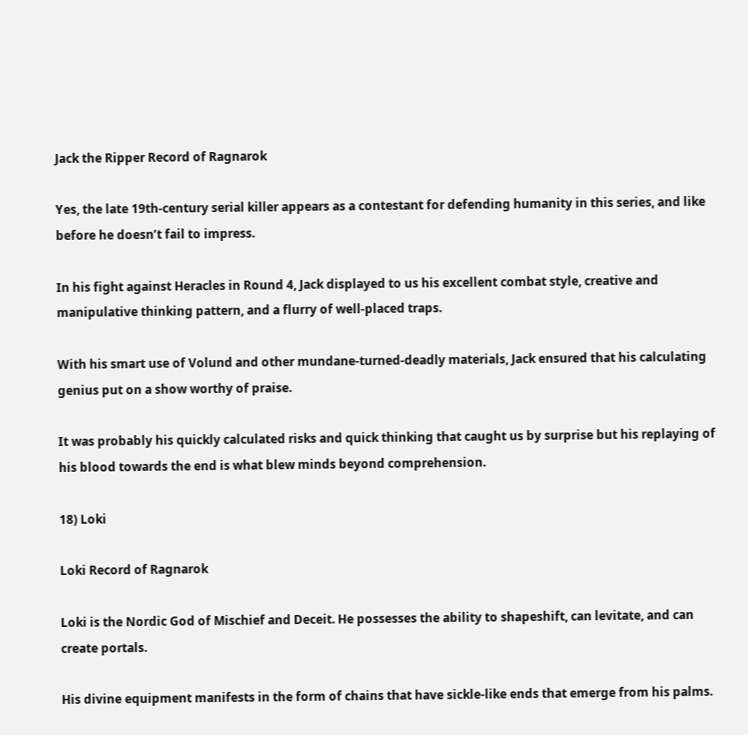Jack the Ripper Record of Ragnarok

Yes, the late 19th-century serial killer appears as a contestant for defending humanity in this series, and like before he doesn’t fail to impress.

In his fight against Heracles in Round 4, Jack displayed to us his excellent combat style, creative and manipulative thinking pattern, and a flurry of well-placed traps.

With his smart use of Volund and other mundane-turned-deadly materials, Jack ensured that his calculating genius put on a show worthy of praise.

It was probably his quickly calculated risks and quick thinking that caught us by surprise but his replaying of his blood towards the end is what blew minds beyond comprehension.

18) Loki

Loki Record of Ragnarok

Loki is the Nordic God of Mischief and Deceit. He possesses the ability to shapeshift, can levitate, and can create portals.

His divine equipment manifests in the form of chains that have sickle-like ends that emerge from his palms.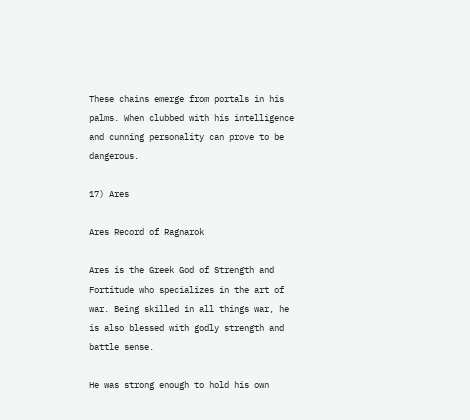These chains emerge from portals in his palms. When clubbed with his intelligence and cunning personality can prove to be dangerous.

17) Ares

Ares Record of Ragnarok

Ares is the Greek God of Strength and Fortitude who specializes in the art of war. Being skilled in all things war, he is also blessed with godly strength and battle sense.

He was strong enough to hold his own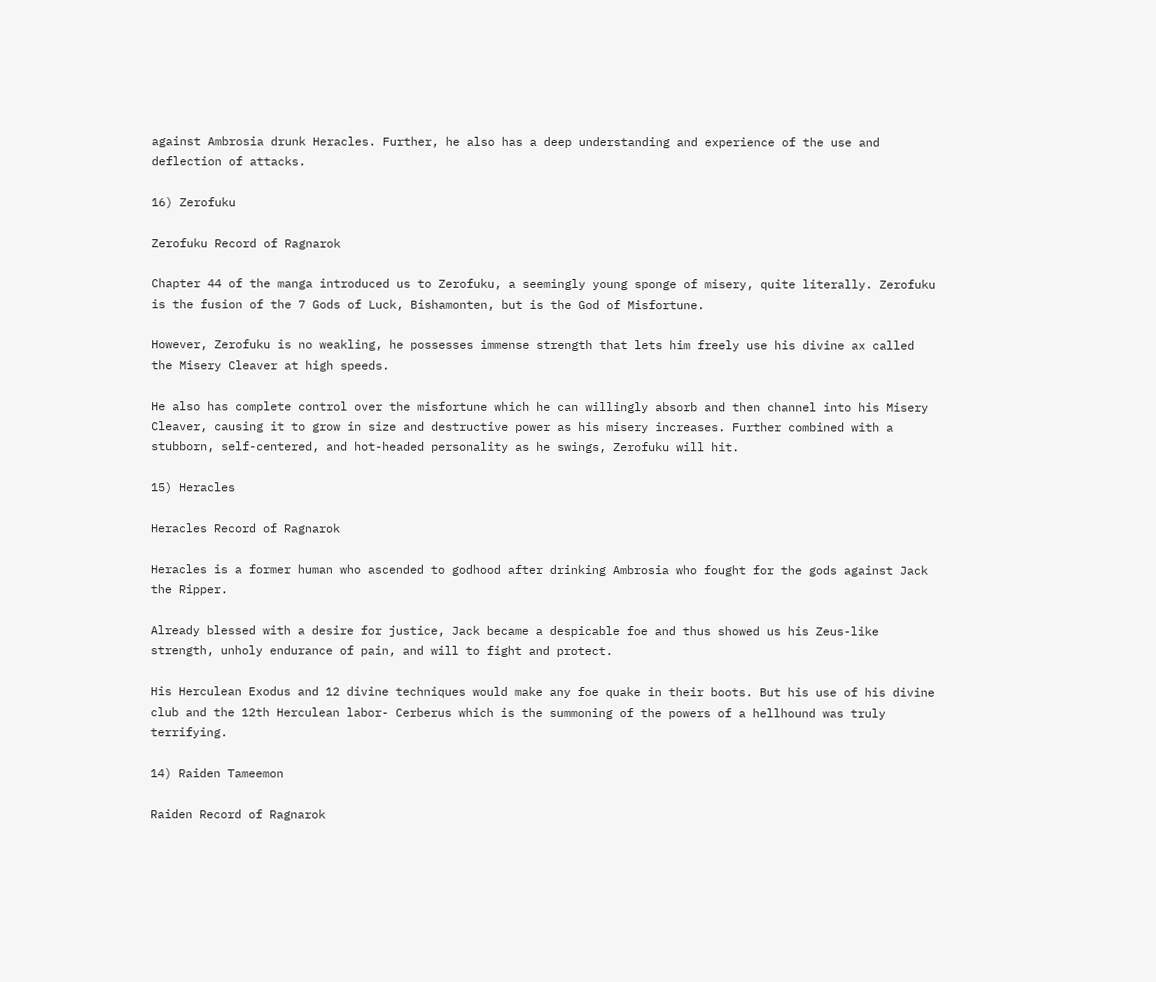against Ambrosia drunk Heracles. Further, he also has a deep understanding and experience of the use and deflection of attacks.

16) Zerofuku

Zerofuku Record of Ragnarok

Chapter 44 of the manga introduced us to Zerofuku, a seemingly young sponge of misery, quite literally. Zerofuku is the fusion of the 7 Gods of Luck, Bishamonten, but is the God of Misfortune.

However, Zerofuku is no weakling, he possesses immense strength that lets him freely use his divine ax called the Misery Cleaver at high speeds.

He also has complete control over the misfortune which he can willingly absorb and then channel into his Misery Cleaver, causing it to grow in size and destructive power as his misery increases. Further combined with a stubborn, self-centered, and hot-headed personality as he swings, Zerofuku will hit.

15) Heracles

Heracles Record of Ragnarok

Heracles is a former human who ascended to godhood after drinking Ambrosia who fought for the gods against Jack the Ripper.

Already blessed with a desire for justice, Jack became a despicable foe and thus showed us his Zeus-like strength, unholy endurance of pain, and will to fight and protect.

His Herculean Exodus and 12 divine techniques would make any foe quake in their boots. But his use of his divine club and the 12th Herculean labor- Cerberus which is the summoning of the powers of a hellhound was truly terrifying.

14) Raiden Tameemon

Raiden Record of Ragnarok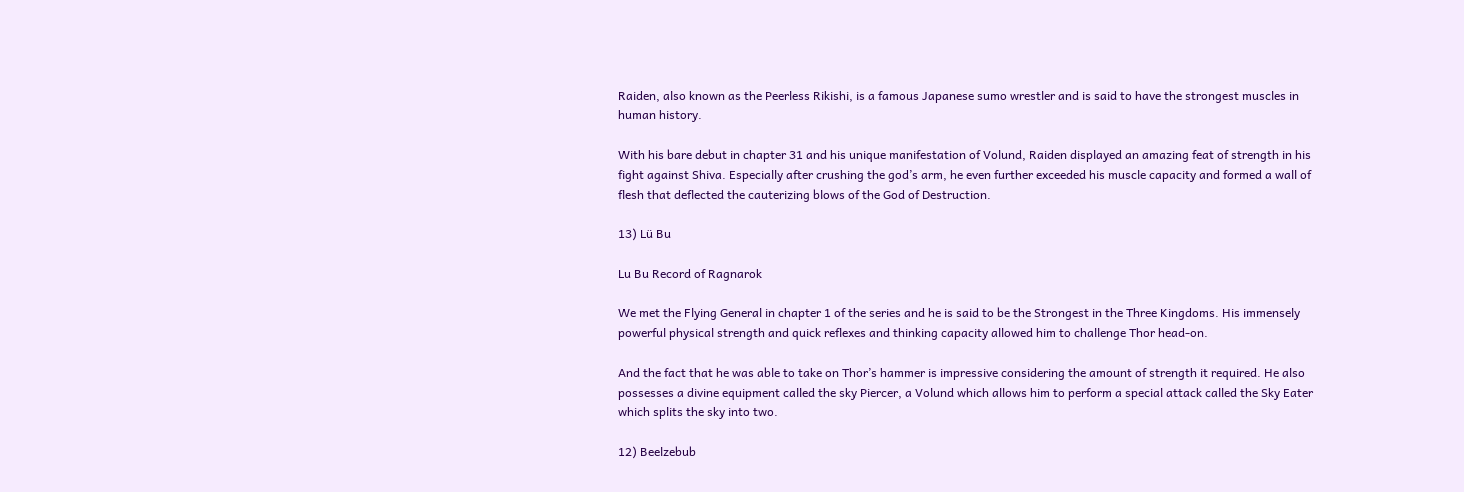Raiden, also known as the Peerless Rikishi, is a famous Japanese sumo wrestler and is said to have the strongest muscles in human history.

With his bare debut in chapter 31 and his unique manifestation of Volund, Raiden displayed an amazing feat of strength in his fight against Shiva. Especially after crushing the god’s arm, he even further exceeded his muscle capacity and formed a wall of flesh that deflected the cauterizing blows of the God of Destruction.

13) Lü Bu

Lu Bu Record of Ragnarok

We met the Flying General in chapter 1 of the series and he is said to be the Strongest in the Three Kingdoms. His immensely powerful physical strength and quick reflexes and thinking capacity allowed him to challenge Thor head-on.

And the fact that he was able to take on Thor’s hammer is impressive considering the amount of strength it required. He also possesses a divine equipment called the sky Piercer, a Volund which allows him to perform a special attack called the Sky Eater which splits the sky into two.

12) Beelzebub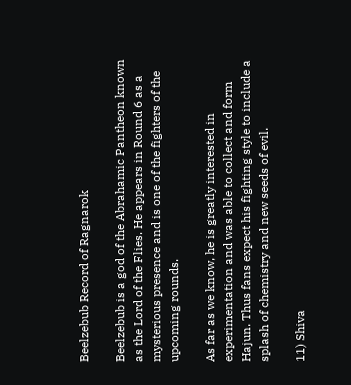Beelzebub Record of Ragnarok

Beelzebub is a god of the Abrahamic Pantheon known as the Lord of the Flies. He appears in Round 6 as a mysterious presence and is one of the fighters of the upcoming rounds.

As far as we know, he is greatly interested in experimentation and was able to collect and form Hajun. Thus fans expect his fighting style to include a splash of chemistry and new seeds of evil.

11) Shiva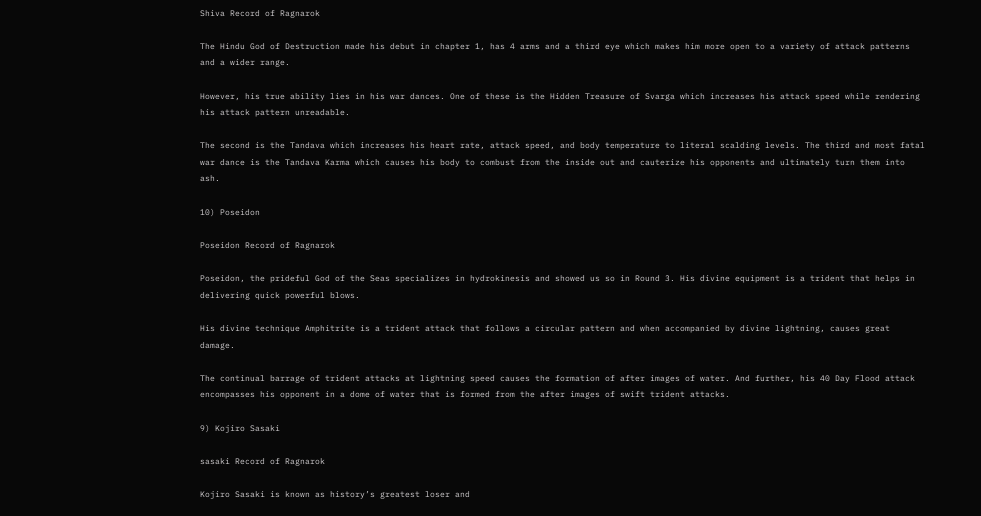Shiva Record of Ragnarok

The Hindu God of Destruction made his debut in chapter 1, has 4 arms and a third eye which makes him more open to a variety of attack patterns and a wider range.

However, his true ability lies in his war dances. One of these is the Hidden Treasure of Svarga which increases his attack speed while rendering his attack pattern unreadable.

The second is the Tandava which increases his heart rate, attack speed, and body temperature to literal scalding levels. The third and most fatal war dance is the Tandava Karma which causes his body to combust from the inside out and cauterize his opponents and ultimately turn them into ash.

10) Poseidon

Poseidon Record of Ragnarok

Poseidon, the prideful God of the Seas specializes in hydrokinesis and showed us so in Round 3. His divine equipment is a trident that helps in delivering quick powerful blows.

His divine technique Amphitrite is a trident attack that follows a circular pattern and when accompanied by divine lightning, causes great damage.

The continual barrage of trident attacks at lightning speed causes the formation of after images of water. And further, his 40 Day Flood attack encompasses his opponent in a dome of water that is formed from the after images of swift trident attacks.

9) Kojiro Sasaki

sasaki Record of Ragnarok

Kojiro Sasaki is known as history’s greatest loser and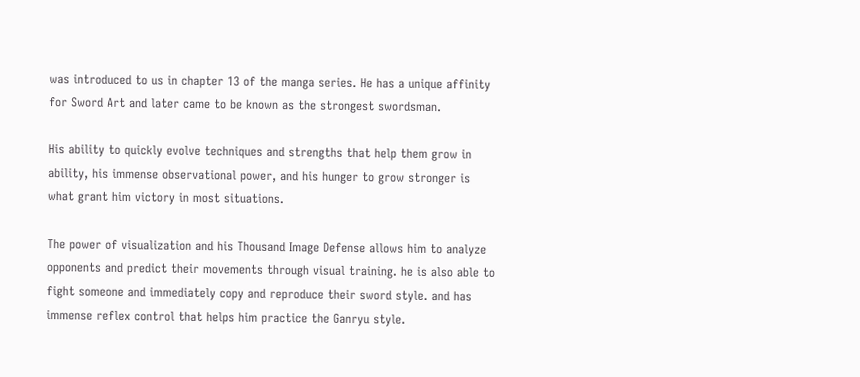was introduced to us in chapter 13 of the manga series. He has a unique affinity for Sword Art and later came to be known as the strongest swordsman.

His ability to quickly evolve techniques and strengths that help them grow in ability, his immense observational power, and his hunger to grow stronger is what grant him victory in most situations.

The power of visualization and his Thousand Image Defense allows him to analyze opponents and predict their movements through visual training. he is also able to fight someone and immediately copy and reproduce their sword style. and has immense reflex control that helps him practice the Ganryu style.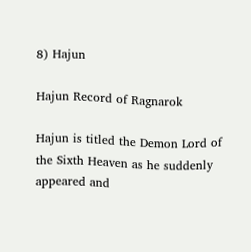8) Hajun

Hajun Record of Ragnarok

Hajun is titled the Demon Lord of the Sixth Heaven as he suddenly appeared and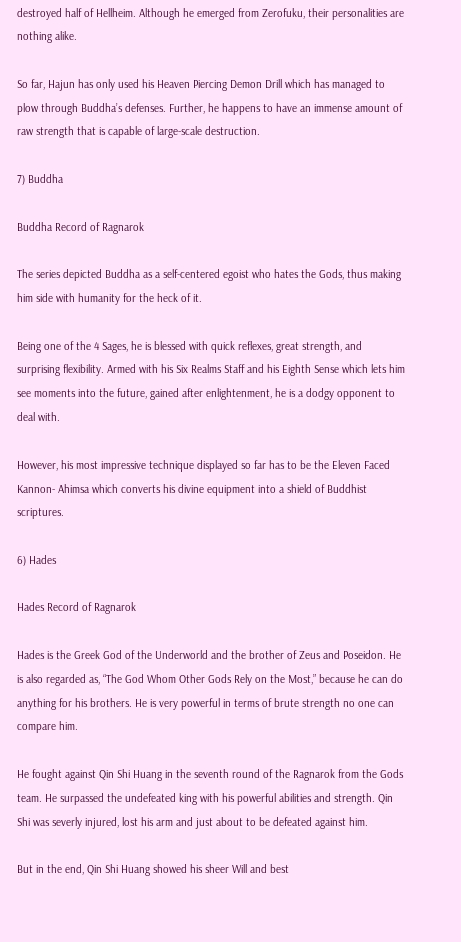destroyed half of Hellheim. Although he emerged from Zerofuku, their personalities are nothing alike.

So far, Hajun has only used his Heaven Piercing Demon Drill which has managed to plow through Buddha’s defenses. Further, he happens to have an immense amount of raw strength that is capable of large-scale destruction.

7) Buddha

Buddha Record of Ragnarok

The series depicted Buddha as a self-centered egoist who hates the Gods, thus making him side with humanity for the heck of it.

Being one of the 4 Sages, he is blessed with quick reflexes, great strength, and surprising flexibility. Armed with his Six Realms Staff and his Eighth Sense which lets him see moments into the future, gained after enlightenment, he is a dodgy opponent to deal with.

However, his most impressive technique displayed so far has to be the Eleven Faced Kannon- Ahimsa which converts his divine equipment into a shield of Buddhist scriptures.

6) Hades

Hades Record of Ragnarok

Hades is the Greek God of the Underworld and the brother of Zeus and Poseidon. He is also regarded as, “The God Whom Other Gods Rely on the Most,” because he can do anything for his brothers. He is very powerful in terms of brute strength no one can compare him.

He fought against Qin Shi Huang in the seventh round of the Ragnarok from the Gods team. He surpassed the undefeated king with his powerful abilities and strength. Qin Shi was severly injured, lost his arm and just about to be defeated against him.

But in the end, Qin Shi Huang showed his sheer Will and best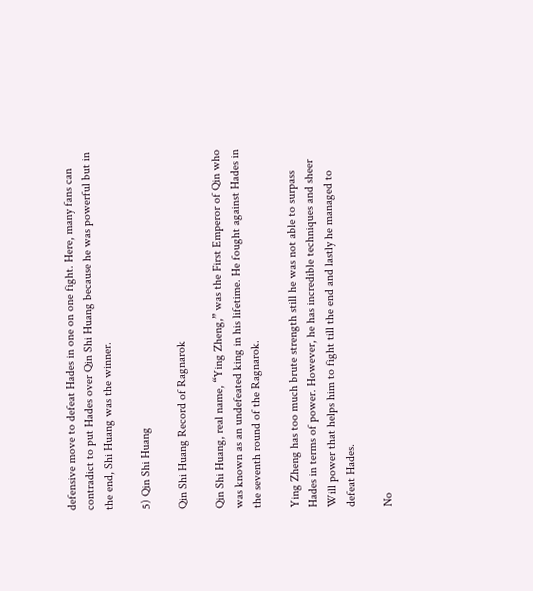defensive move to defeat Hades in one on one fight. Here, many fans can contradict to put Hades over Qin Shi Huang because he was powerful but in the end, Shi Huang was the winner.

5) Qin Shi Huang

Qin Shi Huang Record of Ragnarok

Qin Shi Huang, real name, “Ying Zheng,” was the First Emperor of Qin who was known as an undefeated king in his lifetime. He fought against Hades in the seventh round of the Ragnarok.

Ying Zheng has too much brute strength still he was not able to surpass Hades in terms of power. However, he has incredible techniques and sheer Will power that helps him to fight till the end and lastly he managed to defeat Hades.

No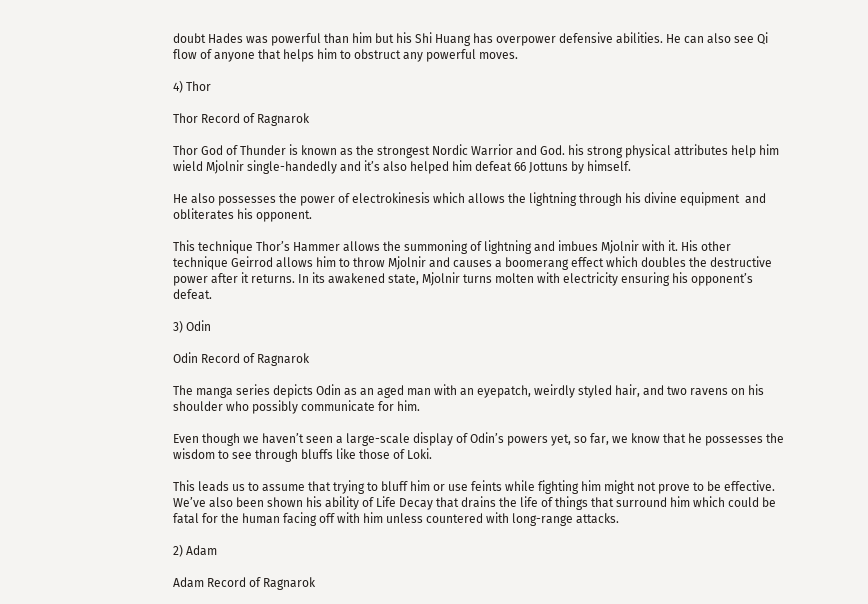doubt Hades was powerful than him but his Shi Huang has overpower defensive abilities. He can also see Qi flow of anyone that helps him to obstruct any powerful moves.

4) Thor

Thor Record of Ragnarok

Thor God of Thunder is known as the strongest Nordic Warrior and God. his strong physical attributes help him wield Mjolnir single-handedly and it’s also helped him defeat 66 Jottuns by himself.

He also possesses the power of electrokinesis which allows the lightning through his divine equipment  and obliterates his opponent.

This technique Thor’s Hammer allows the summoning of lightning and imbues Mjolnir with it. His other technique Geirrod allows him to throw Mjolnir and causes a boomerang effect which doubles the destructive power after it returns. In its awakened state, Mjolnir turns molten with electricity ensuring his opponent’s defeat.

3) Odin

Odin Record of Ragnarok

The manga series depicts Odin as an aged man with an eyepatch, weirdly styled hair, and two ravens on his shoulder who possibly communicate for him.

Even though we haven’t seen a large-scale display of Odin’s powers yet, so far, we know that he possesses the wisdom to see through bluffs like those of Loki.

This leads us to assume that trying to bluff him or use feints while fighting him might not prove to be effective. We’ve also been shown his ability of Life Decay that drains the life of things that surround him which could be fatal for the human facing off with him unless countered with long-range attacks.

2) Adam

Adam Record of Ragnarok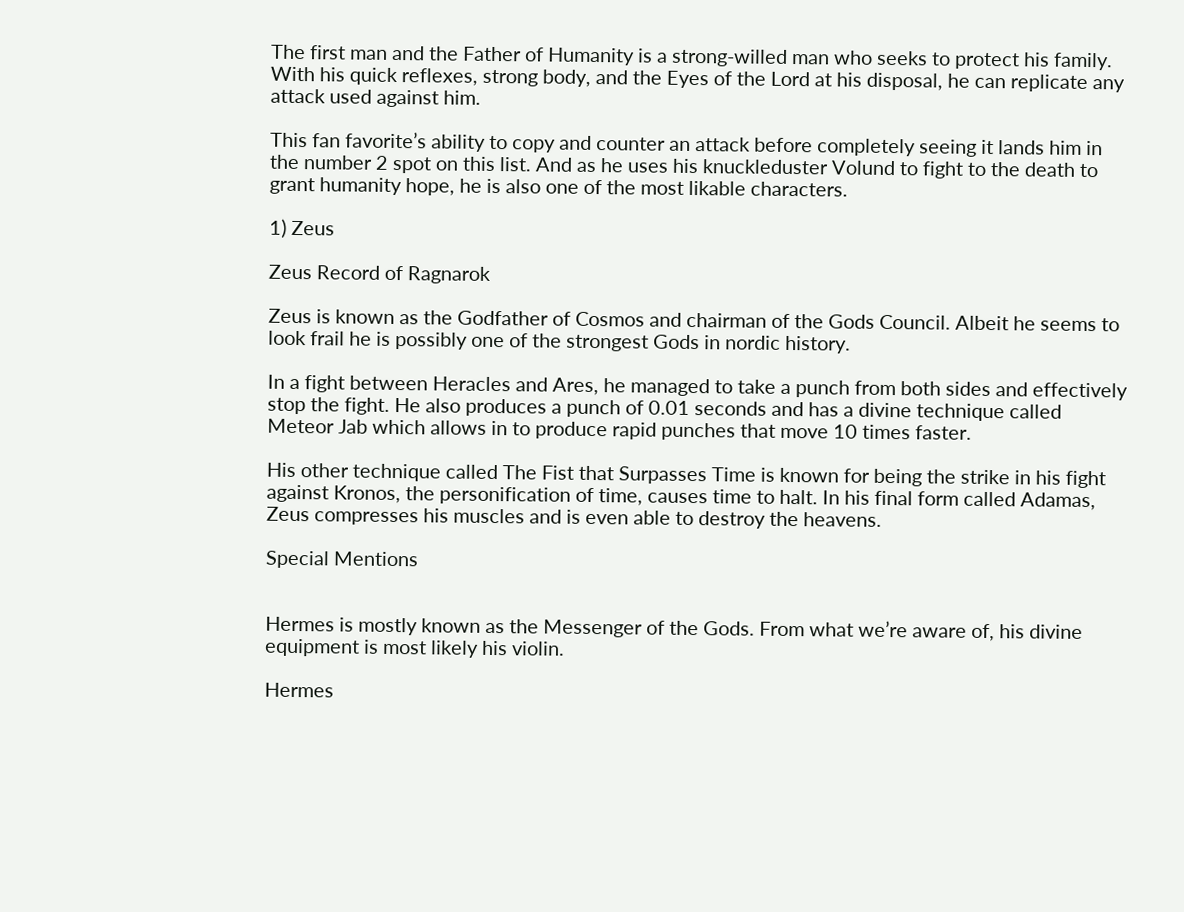The first man and the Father of Humanity is a strong-willed man who seeks to protect his family. With his quick reflexes, strong body, and the Eyes of the Lord at his disposal, he can replicate any attack used against him.

This fan favorite’s ability to copy and counter an attack before completely seeing it lands him in the number 2 spot on this list. And as he uses his knuckleduster Volund to fight to the death to grant humanity hope, he is also one of the most likable characters.

1) Zeus

Zeus Record of Ragnarok

Zeus is known as the Godfather of Cosmos and chairman of the Gods Council. Albeit he seems to look frail he is possibly one of the strongest Gods in nordic history.

In a fight between Heracles and Ares, he managed to take a punch from both sides and effectively stop the fight. He also produces a punch of 0.01 seconds and has a divine technique called Meteor Jab which allows in to produce rapid punches that move 10 times faster.

His other technique called The Fist that Surpasses Time is known for being the strike in his fight against Kronos, the personification of time, causes time to halt. In his final form called Adamas, Zeus compresses his muscles and is even able to destroy the heavens.

Special Mentions


Hermes is mostly known as the Messenger of the Gods. From what we’re aware of, his divine equipment is most likely his violin.

Hermes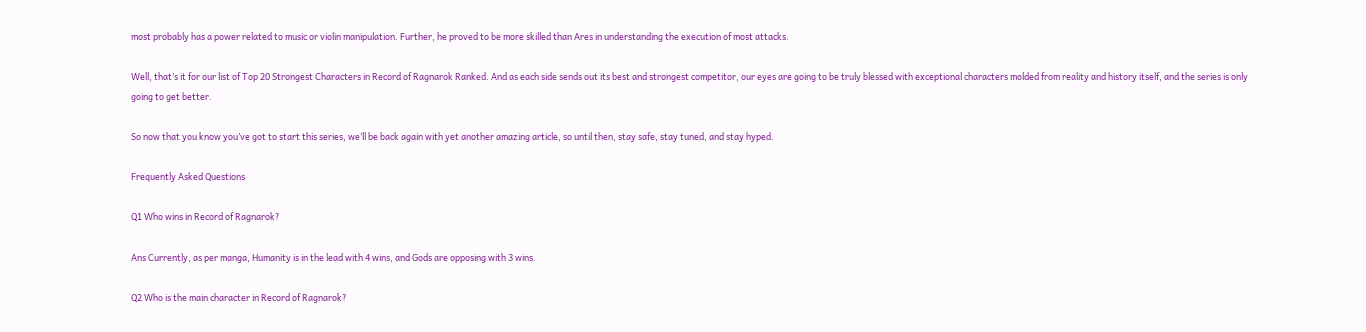most probably has a power related to music or violin manipulation. Further, he proved to be more skilled than Ares in understanding the execution of most attacks.

Well, that’s it for our list of Top 20 Strongest Characters in Record of Ragnarok Ranked. And as each side sends out its best and strongest competitor, our eyes are going to be truly blessed with exceptional characters molded from reality and history itself, and the series is only going to get better.

So now that you know you’ve got to start this series, we’ll be back again with yet another amazing article, so until then, stay safe, stay tuned, and stay hyped.

Frequently Asked Questions

Q1 Who wins in Record of Ragnarok?

Ans Currently, as per manga, Humanity is in the lead with 4 wins, and Gods are opposing with 3 wins.

Q2 Who is the main character in Record of Ragnarok?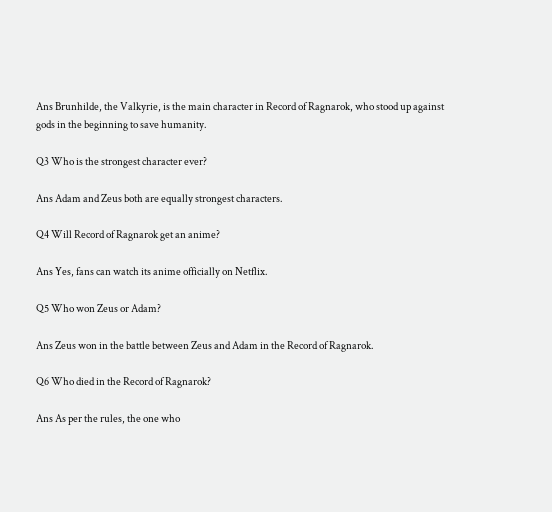Ans Brunhilde, the Valkyrie, is the main character in Record of Ragnarok, who stood up against gods in the beginning to save humanity.

Q3 Who is the strongest character ever?

Ans Adam and Zeus both are equally strongest characters.

Q4 Will Record of Ragnarok get an anime?

Ans Yes, fans can watch its anime officially on Netflix.

Q5 Who won Zeus or Adam?

Ans Zeus won in the battle between Zeus and Adam in the Record of Ragnarok.

Q6 Who died in the Record of Ragnarok?

Ans As per the rules, the one who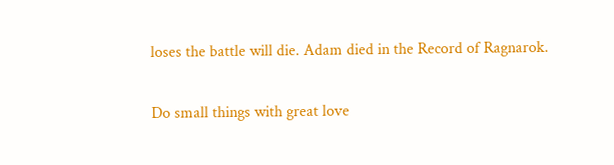loses the battle will die. Adam died in the Record of Ragnarok.

Do small things with great love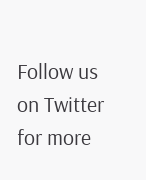Follow us on Twitter for more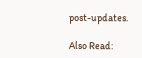post-updates.

Also Read: